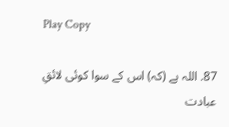Play Copy

87. اللہ ہے (کہ) اس کے سوا کوئی لائقِ عبادت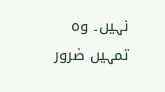نہیں۔ وہ تمہیں ضرور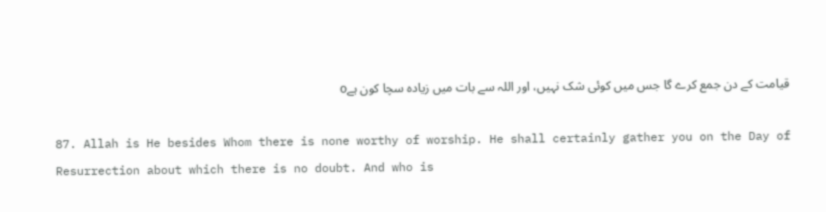قیامت کے دن جمع کرے گا جس میں کوئی شک نہیں، اور اللہ سے بات میں زیادہ سچا کون ہےo

87. Allah is He besides Whom there is none worthy of worship. He shall certainly gather you on the Day of Resurrection about which there is no doubt. And who is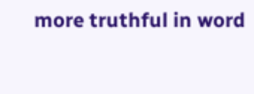more truthful in word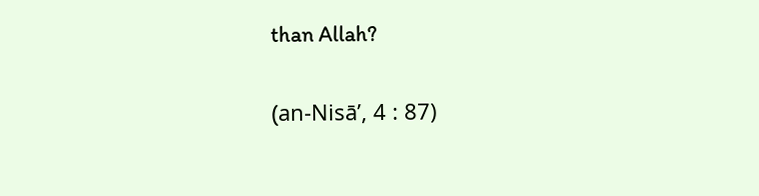than Allah?

(an-Nisā’, 4 : 87)